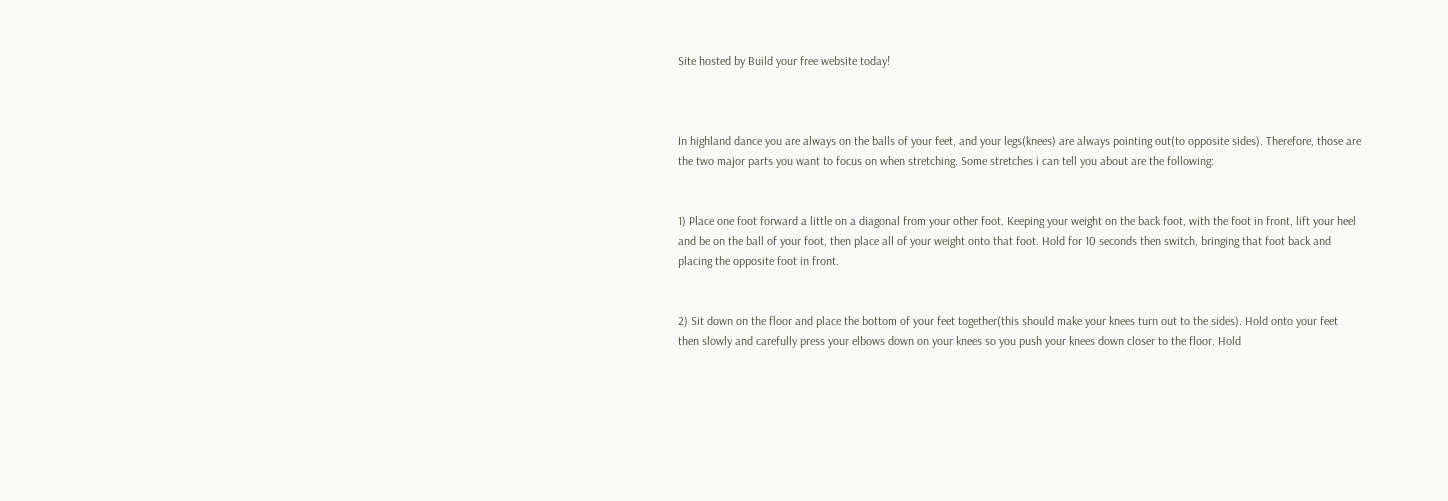Site hosted by Build your free website today!



In highland dance you are always on the balls of your feet, and your legs(knees) are always pointing out(to opposite sides). Therefore, those are the two major parts you want to focus on when stretching. Some stretches i can tell you about are the following:


1) Place one foot forward a little on a diagonal from your other foot. Keeping your weight on the back foot, with the foot in front, lift your heel and be on the ball of your foot, then place all of your weight onto that foot. Hold for 10 seconds then switch, bringing that foot back and placing the opposite foot in front.


2) Sit down on the floor and place the bottom of your feet together(this should make your knees turn out to the sides). Hold onto your feet then slowly and carefully press your elbows down on your knees so you push your knees down closer to the floor. Hold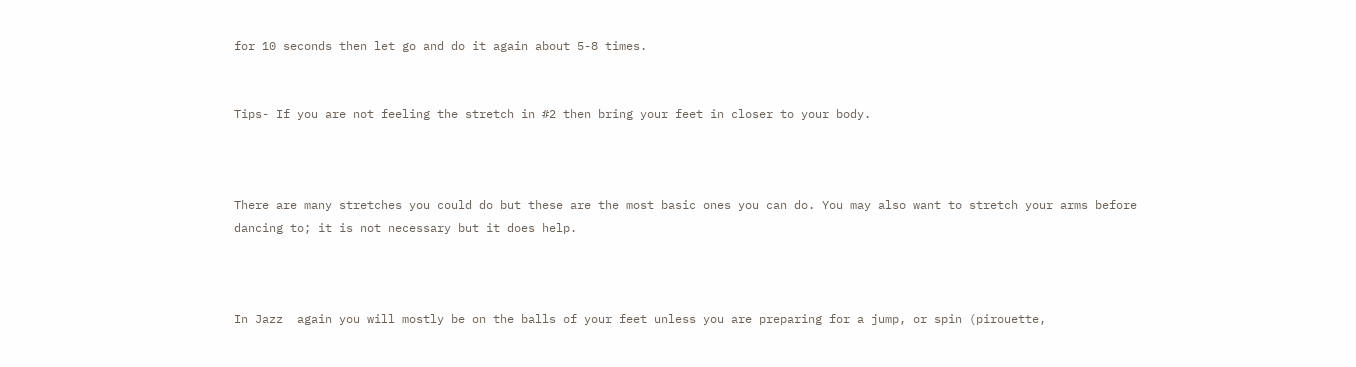for 10 seconds then let go and do it again about 5-8 times.


Tips- If you are not feeling the stretch in #2 then bring your feet in closer to your body.



There are many stretches you could do but these are the most basic ones you can do. You may also want to stretch your arms before dancing to; it is not necessary but it does help.



In Jazz  again you will mostly be on the balls of your feet unless you are preparing for a jump, or spin (pirouette,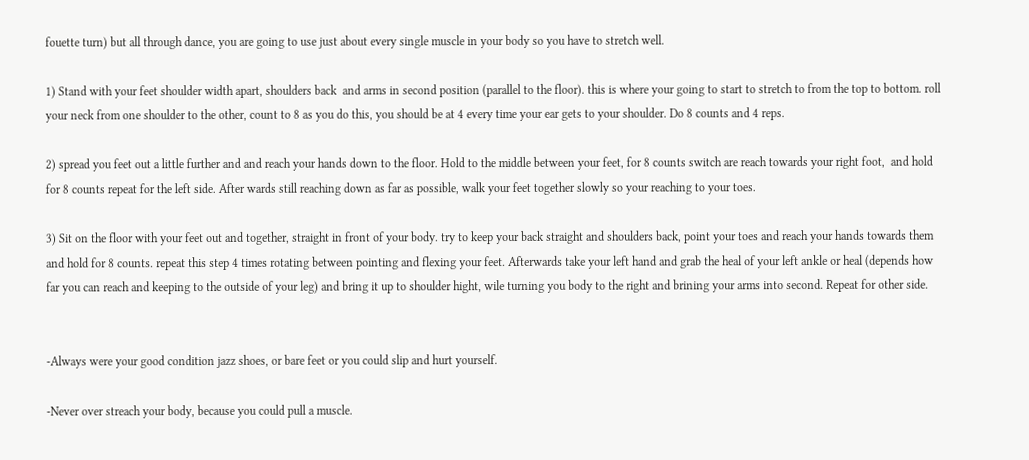fouette turn) but all through dance, you are going to use just about every single muscle in your body so you have to stretch well.

1) Stand with your feet shoulder width apart, shoulders back  and arms in second position (parallel to the floor). this is where your going to start to stretch to from the top to bottom. roll your neck from one shoulder to the other, count to 8 as you do this, you should be at 4 every time your ear gets to your shoulder. Do 8 counts and 4 reps.

2) spread you feet out a little further and and reach your hands down to the floor. Hold to the middle between your feet, for 8 counts switch are reach towards your right foot,  and hold for 8 counts repeat for the left side. After wards still reaching down as far as possible, walk your feet together slowly so your reaching to your toes.

3) Sit on the floor with your feet out and together, straight in front of your body. try to keep your back straight and shoulders back, point your toes and reach your hands towards them and hold for 8 counts. repeat this step 4 times rotating between pointing and flexing your feet. Afterwards take your left hand and grab the heal of your left ankle or heal (depends how far you can reach and keeping to the outside of your leg) and bring it up to shoulder hight, wile turning you body to the right and brining your arms into second. Repeat for other side.


-Always were your good condition jazz shoes, or bare feet or you could slip and hurt yourself.

-Never over streach your body, because you could pull a muscle.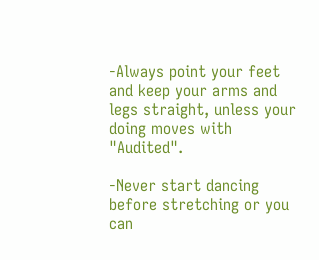-Always point your feet and keep your arms and legs straight, unless your doing moves with "Audited".

-Never start dancing before stretching or you can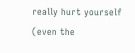really hurt yourself (even the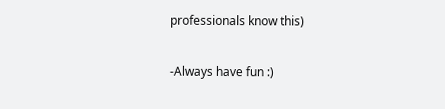professionals know this)

-Always have fun :)